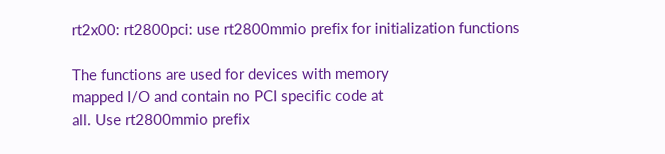rt2x00: rt2800pci: use rt2800mmio prefix for initialization functions

The functions are used for devices with memory
mapped I/O and contain no PCI specific code at
all. Use rt2800mmio prefix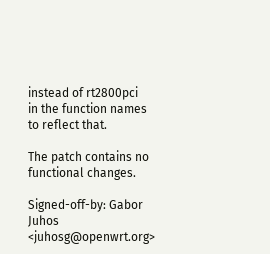instead of rt2800pci
in the function names to reflect that.

The patch contains no functional changes.

Signed-off-by: Gabor Juhos <juhosg@openwrt.org>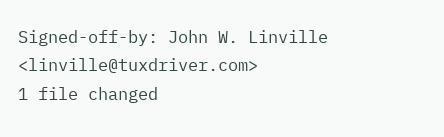Signed-off-by: John W. Linville <linville@tuxdriver.com>
1 file changed